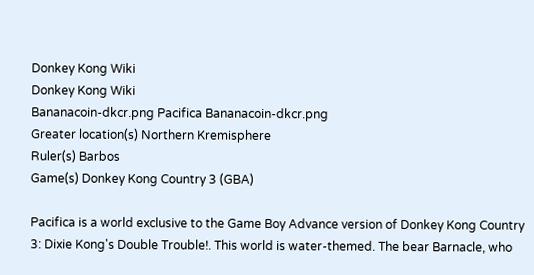Donkey Kong Wiki
Donkey Kong Wiki
Bananacoin-dkcr.png Pacifica Bananacoin-dkcr.png
Greater location(s) Northern Kremisphere
Ruler(s) Barbos
Game(s) Donkey Kong Country 3 (GBA)

Pacifica is a world exclusive to the Game Boy Advance version of Donkey Kong Country 3: Dixie Kong's Double Trouble!. This world is water-themed. The bear Barnacle, who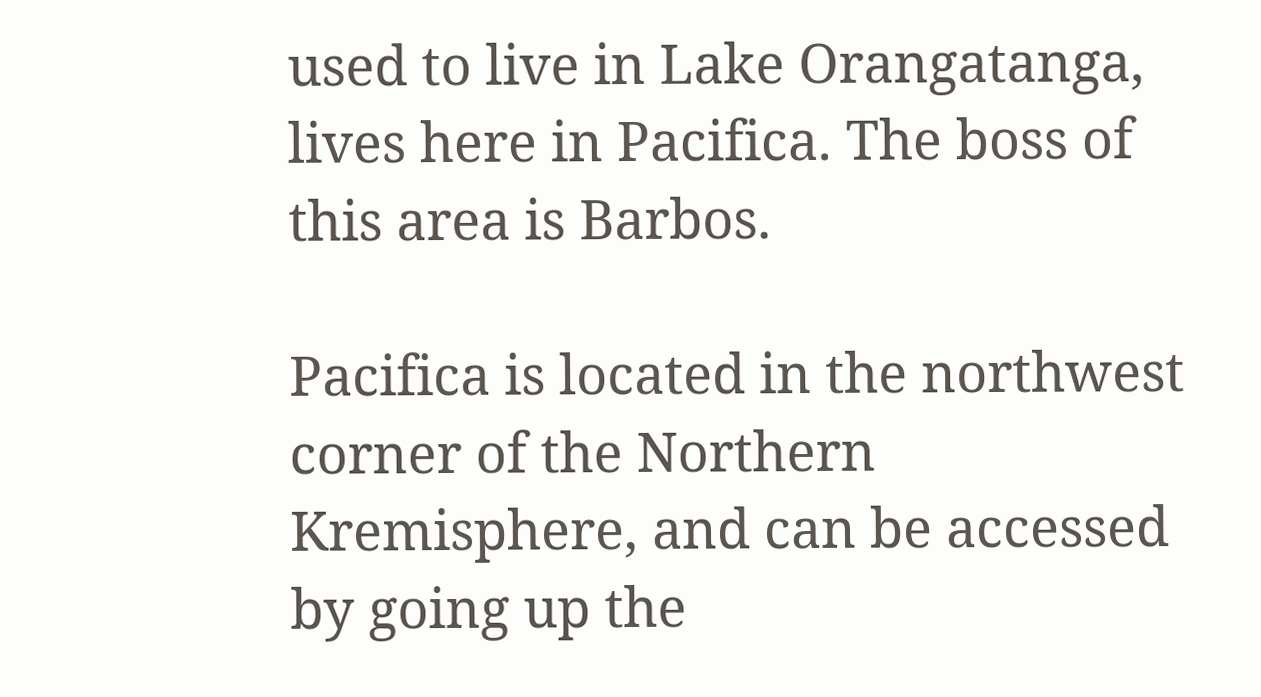used to live in Lake Orangatanga, lives here in Pacifica. The boss of this area is Barbos.

Pacifica is located in the northwest corner of the Northern Kremisphere, and can be accessed by going up the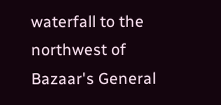waterfall to the northwest of Bazaar's General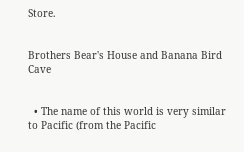Store.


Brothers Bear's House and Banana Bird Cave


  • The name of this world is very similar to Pacific (from the Pacific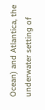Ocean) and Atlantica, the underwater setting of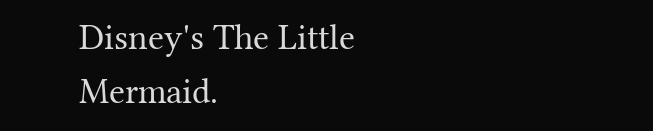Disney's The Little Mermaid.